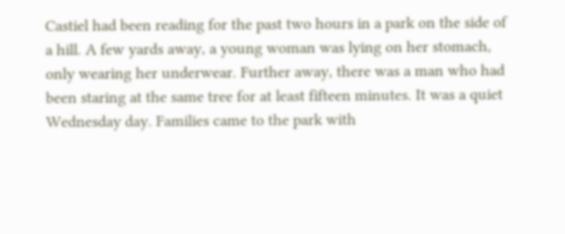Castiel had been reading for the past two hours in a park on the side of a hill. A few yards away, a young woman was lying on her stomach, only wearing her underwear. Further away, there was a man who had been staring at the same tree for at least fifteen minutes. It was a quiet Wednesday day. Families came to the park with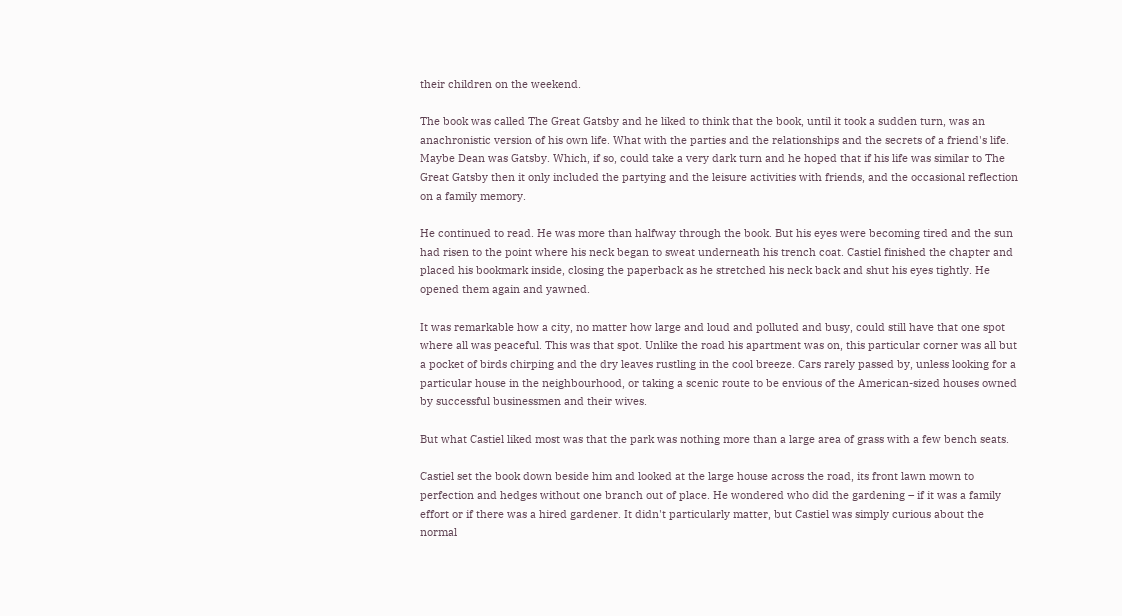their children on the weekend.

The book was called The Great Gatsby and he liked to think that the book, until it took a sudden turn, was an anachronistic version of his own life. What with the parties and the relationships and the secrets of a friend's life. Maybe Dean was Gatsby. Which, if so, could take a very dark turn and he hoped that if his life was similar to The Great Gatsby then it only included the partying and the leisure activities with friends, and the occasional reflection on a family memory.

He continued to read. He was more than halfway through the book. But his eyes were becoming tired and the sun had risen to the point where his neck began to sweat underneath his trench coat. Castiel finished the chapter and placed his bookmark inside, closing the paperback as he stretched his neck back and shut his eyes tightly. He opened them again and yawned.

It was remarkable how a city, no matter how large and loud and polluted and busy, could still have that one spot where all was peaceful. This was that spot. Unlike the road his apartment was on, this particular corner was all but a pocket of birds chirping and the dry leaves rustling in the cool breeze. Cars rarely passed by, unless looking for a particular house in the neighbourhood, or taking a scenic route to be envious of the American-sized houses owned by successful businessmen and their wives.

But what Castiel liked most was that the park was nothing more than a large area of grass with a few bench seats.

Castiel set the book down beside him and looked at the large house across the road, its front lawn mown to perfection and hedges without one branch out of place. He wondered who did the gardening – if it was a family effort or if there was a hired gardener. It didn't particularly matter, but Castiel was simply curious about the normal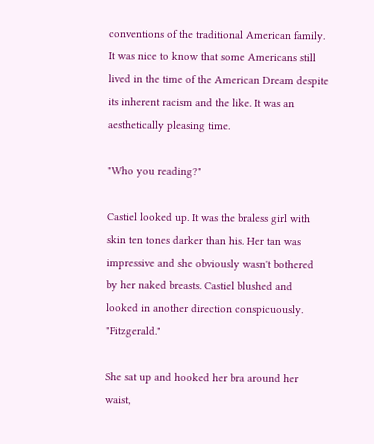conventions of the traditional American family. It was nice to know that some Americans still lived in the time of the American Dream despite its inherent racism and the like. It was an aesthetically pleasing time.

"Who you reading?"

Castiel looked up. It was the braless girl with skin ten tones darker than his. Her tan was impressive and she obviously wasn't bothered by her naked breasts. Castiel blushed and looked in another direction conspicuously. "Fitzgerald."

She sat up and hooked her bra around her waist,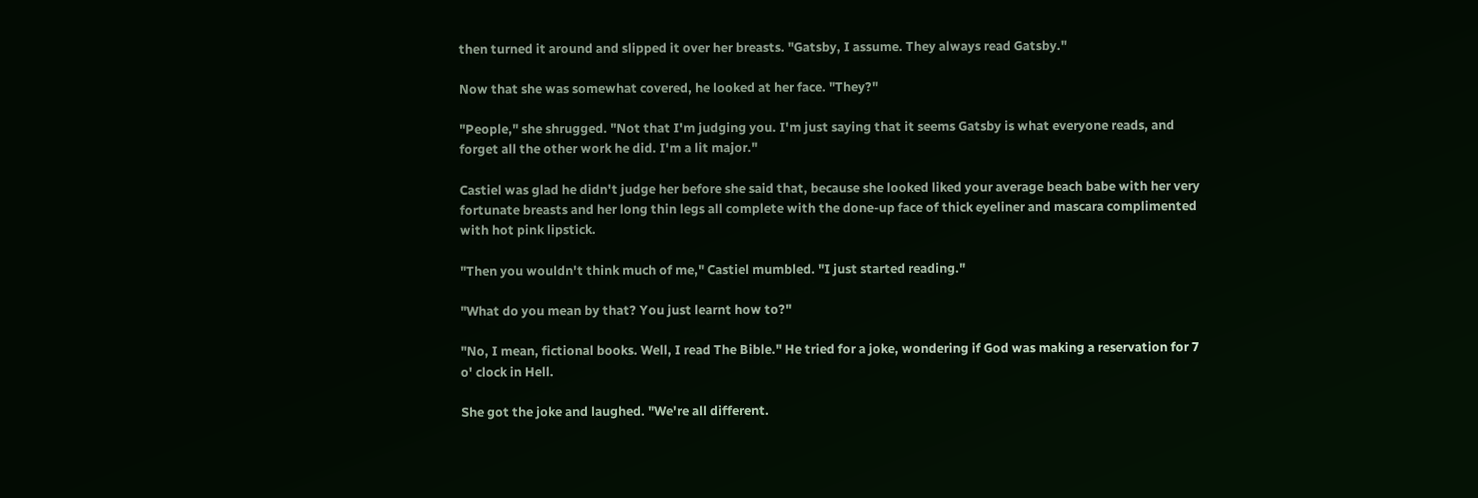then turned it around and slipped it over her breasts. "Gatsby, I assume. They always read Gatsby."

Now that she was somewhat covered, he looked at her face. "They?"

"People," she shrugged. "Not that I'm judging you. I'm just saying that it seems Gatsby is what everyone reads, and forget all the other work he did. I'm a lit major."

Castiel was glad he didn't judge her before she said that, because she looked liked your average beach babe with her very fortunate breasts and her long thin legs all complete with the done-up face of thick eyeliner and mascara complimented with hot pink lipstick.

"Then you wouldn't think much of me," Castiel mumbled. "I just started reading."

"What do you mean by that? You just learnt how to?"

"No, I mean, fictional books. Well, I read The Bible." He tried for a joke, wondering if God was making a reservation for 7 o' clock in Hell.

She got the joke and laughed. "We're all different.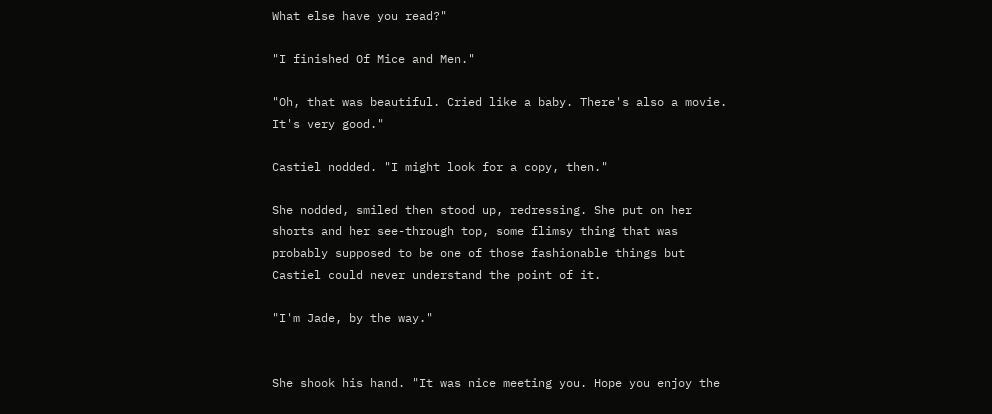What else have you read?"

"I finished Of Mice and Men."

"Oh, that was beautiful. Cried like a baby. There's also a movie. It's very good."

Castiel nodded. "I might look for a copy, then."

She nodded, smiled then stood up, redressing. She put on her shorts and her see-through top, some flimsy thing that was probably supposed to be one of those fashionable things but Castiel could never understand the point of it.

"I'm Jade, by the way."


She shook his hand. "It was nice meeting you. Hope you enjoy the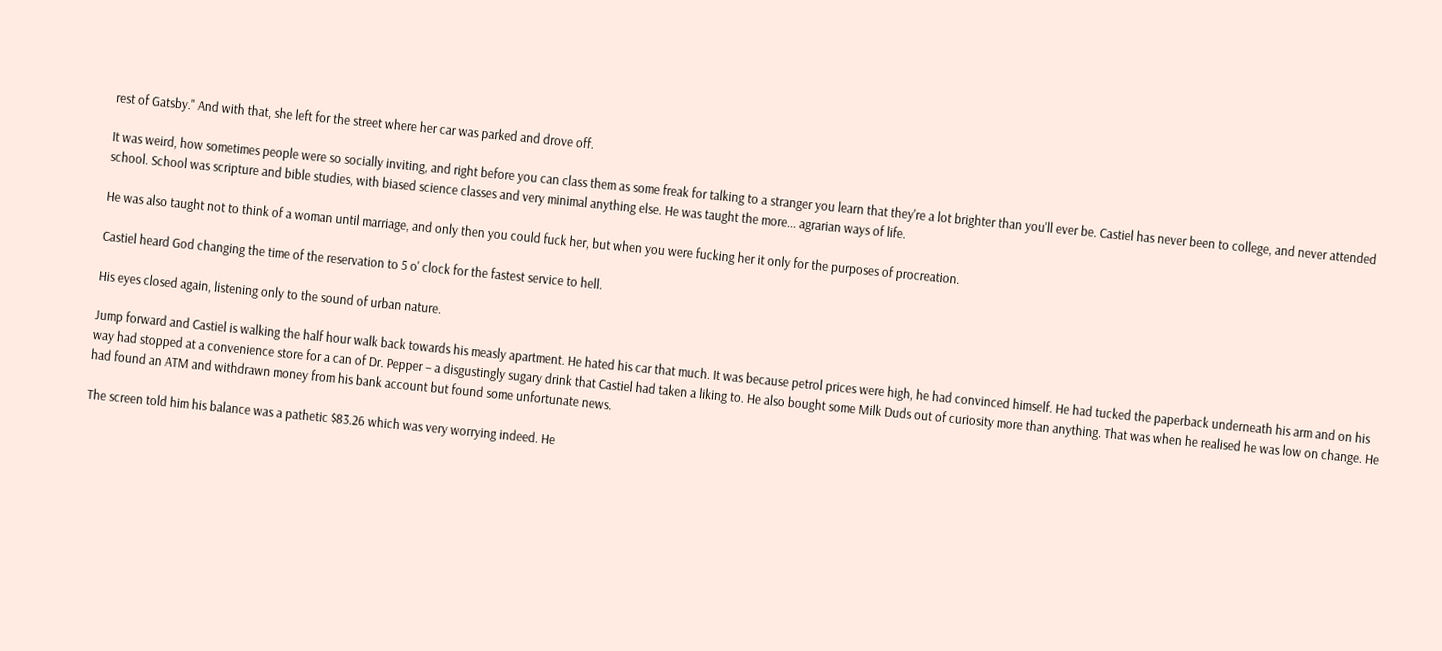rest of Gatsby." And with that, she left for the street where her car was parked and drove off.

It was weird, how sometimes people were so socially inviting, and right before you can class them as some freak for talking to a stranger you learn that they're a lot brighter than you'll ever be. Castiel has never been to college, and never attended school. School was scripture and bible studies, with biased science classes and very minimal anything else. He was taught the more... agrarian ways of life.

He was also taught not to think of a woman until marriage, and only then you could fuck her, but when you were fucking her it only for the purposes of procreation.

Castiel heard God changing the time of the reservation to 5 o' clock for the fastest service to hell.

His eyes closed again, listening only to the sound of urban nature.

Jump forward and Castiel is walking the half hour walk back towards his measly apartment. He hated his car that much. It was because petrol prices were high, he had convinced himself. He had tucked the paperback underneath his arm and on his way had stopped at a convenience store for a can of Dr. Pepper – a disgustingly sugary drink that Castiel had taken a liking to. He also bought some Milk Duds out of curiosity more than anything. That was when he realised he was low on change. He had found an ATM and withdrawn money from his bank account but found some unfortunate news.

The screen told him his balance was a pathetic $83.26 which was very worrying indeed. He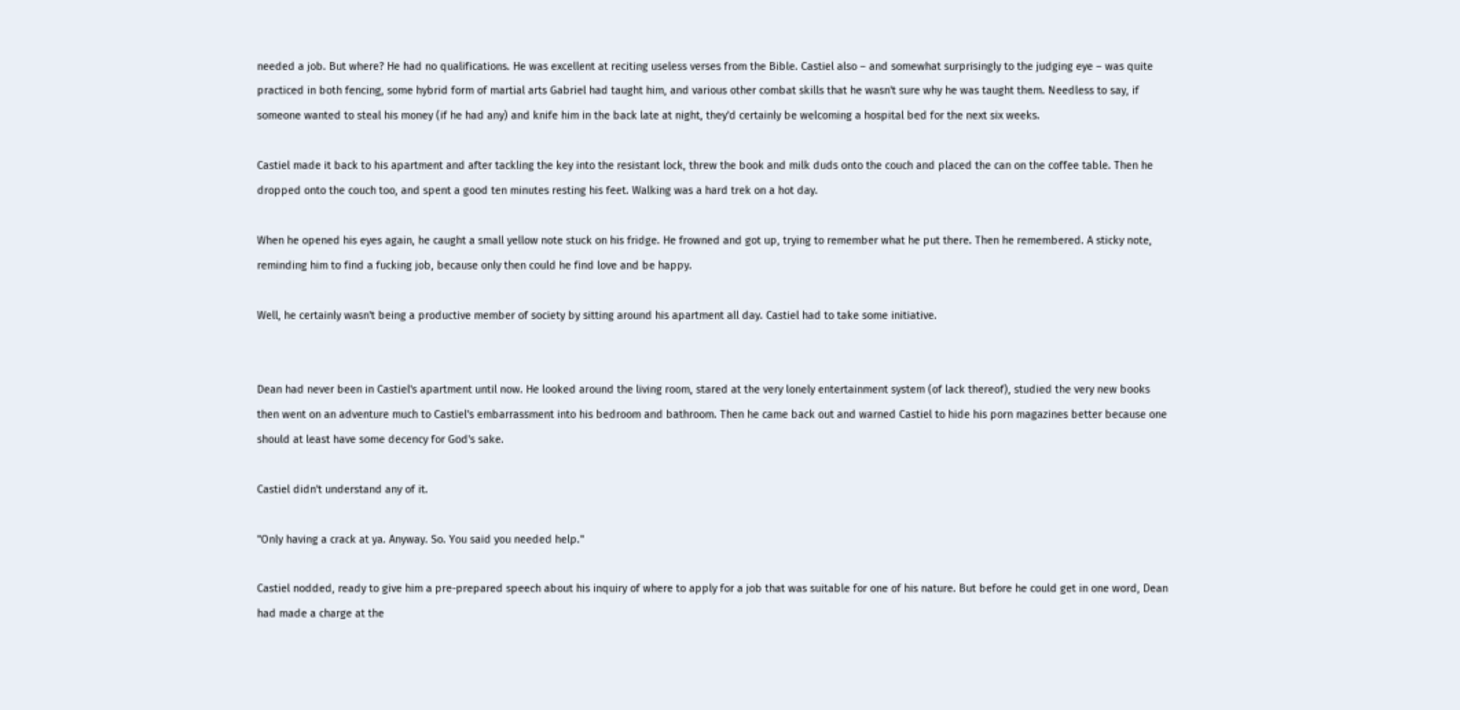needed a job. But where? He had no qualifications. He was excellent at reciting useless verses from the Bible. Castiel also – and somewhat surprisingly to the judging eye – was quite practiced in both fencing, some hybrid form of martial arts Gabriel had taught him, and various other combat skills that he wasn't sure why he was taught them. Needless to say, if someone wanted to steal his money (if he had any) and knife him in the back late at night, they'd certainly be welcoming a hospital bed for the next six weeks.

Castiel made it back to his apartment and after tackling the key into the resistant lock, threw the book and milk duds onto the couch and placed the can on the coffee table. Then he dropped onto the couch too, and spent a good ten minutes resting his feet. Walking was a hard trek on a hot day.

When he opened his eyes again, he caught a small yellow note stuck on his fridge. He frowned and got up, trying to remember what he put there. Then he remembered. A sticky note, reminding him to find a fucking job, because only then could he find love and be happy.

Well, he certainly wasn't being a productive member of society by sitting around his apartment all day. Castiel had to take some initiative.


Dean had never been in Castiel's apartment until now. He looked around the living room, stared at the very lonely entertainment system (of lack thereof), studied the very new books then went on an adventure much to Castiel's embarrassment into his bedroom and bathroom. Then he came back out and warned Castiel to hide his porn magazines better because one should at least have some decency for God's sake.

Castiel didn't understand any of it.

"Only having a crack at ya. Anyway. So. You said you needed help."

Castiel nodded, ready to give him a pre-prepared speech about his inquiry of where to apply for a job that was suitable for one of his nature. But before he could get in one word, Dean had made a charge at the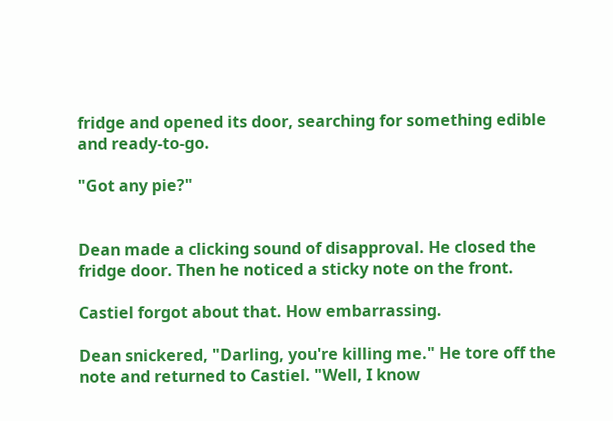fridge and opened its door, searching for something edible and ready-to-go.

"Got any pie?"


Dean made a clicking sound of disapproval. He closed the fridge door. Then he noticed a sticky note on the front.

Castiel forgot about that. How embarrassing.

Dean snickered, "Darling, you're killing me." He tore off the note and returned to Castiel. "Well, I know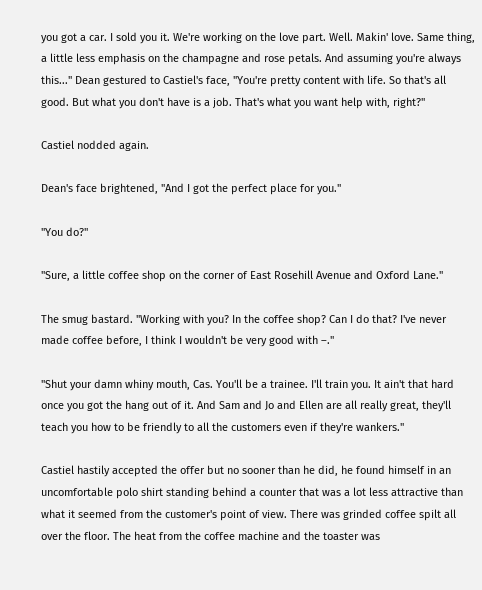you got a car. I sold you it. We're working on the love part. Well. Makin' love. Same thing, a little less emphasis on the champagne and rose petals. And assuming you're always this..." Dean gestured to Castiel's face, "You're pretty content with life. So that's all good. But what you don't have is a job. That's what you want help with, right?"

Castiel nodded again.

Dean's face brightened, "And I got the perfect place for you."

"You do?"

"Sure, a little coffee shop on the corner of East Rosehill Avenue and Oxford Lane."

The smug bastard. "Working with you? In the coffee shop? Can I do that? I've never made coffee before, I think I wouldn't be very good with –."

"Shut your damn whiny mouth, Cas. You'll be a trainee. I'll train you. It ain't that hard once you got the hang out of it. And Sam and Jo and Ellen are all really great, they'll teach you how to be friendly to all the customers even if they're wankers."

Castiel hastily accepted the offer but no sooner than he did, he found himself in an uncomfortable polo shirt standing behind a counter that was a lot less attractive than what it seemed from the customer's point of view. There was grinded coffee spilt all over the floor. The heat from the coffee machine and the toaster was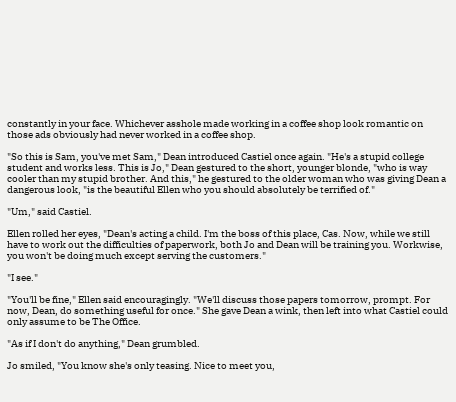constantly in your face. Whichever asshole made working in a coffee shop look romantic on those ads obviously had never worked in a coffee shop.

"So this is Sam, you've met Sam," Dean introduced Castiel once again. "He's a stupid college student and works less. This is Jo," Dean gestured to the short, younger blonde, "who is way cooler than my stupid brother. And this," he gestured to the older woman who was giving Dean a dangerous look, "is the beautiful Ellen who you should absolutely be terrified of."

"Um," said Castiel.

Ellen rolled her eyes, "Dean's acting a child. I'm the boss of this place, Cas. Now, while we still have to work out the difficulties of paperwork, both Jo and Dean will be training you. Workwise, you won't be doing much except serving the customers."

"I see."

"You'll be fine," Ellen said encouragingly. "We'll discuss those papers tomorrow, prompt. For now, Dean, do something useful for once." She gave Dean a wink, then left into what Castiel could only assume to be The Office.

"As if I don't do anything," Dean grumbled.

Jo smiled, "You know she's only teasing. Nice to meet you,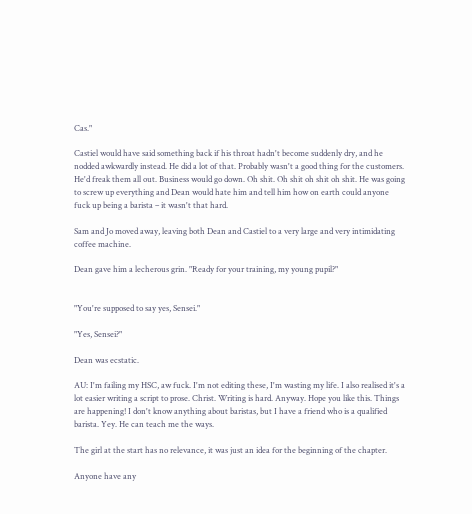Cas."

Castiel would have said something back if his throat hadn't become suddenly dry, and he nodded awkwardly instead. He did a lot of that. Probably wasn't a good thing for the customers. He'd freak them all out. Business would go down. Oh shit. Oh shit oh shit oh shit. He was going to screw up everything and Dean would hate him and tell him how on earth could anyone fuck up being a barista – it wasn't that hard.

Sam and Jo moved away, leaving both Dean and Castiel to a very large and very intimidating coffee machine.

Dean gave him a lecherous grin. "Ready for your training, my young pupil?"


"You're supposed to say yes, Sensei."

"Yes, Sensei?"

Dean was ecstatic.

AU: I'm failing my HSC, aw fuck. I'm not editing these, I'm wasting my life. I also realised it's a lot easier writing a script to prose. Christ. Writing is hard. Anyway. Hope you like this. Things are happening! I don't know anything about baristas, but I have a friend who is a qualified barista. Yey. He can teach me the ways.

The girl at the start has no relevance, it was just an idea for the beginning of the chapter.

Anyone have any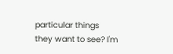particular things they want to see? I'm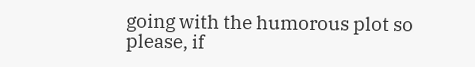going with the humorous plot so please, if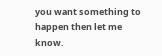you want something to happen then let me know.